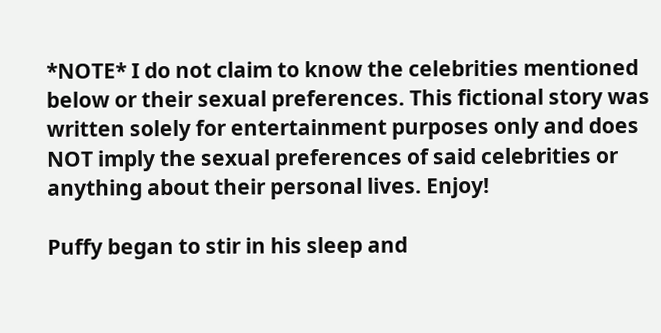*NOTE* I do not claim to know the celebrities mentioned below or their sexual preferences. This fictional story was written solely for entertainment purposes only and does NOT imply the sexual preferences of said celebrities or anything about their personal lives. Enjoy!

Puffy began to stir in his sleep and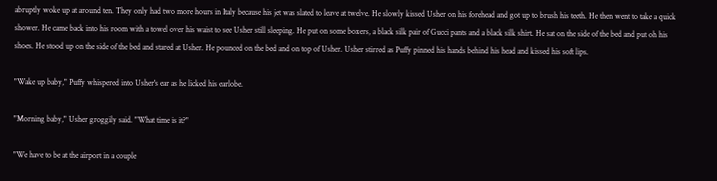abruptly woke up at around ten. They only had two more hours in Italy because his jet was slated to leave at twelve. He slowly kissed Usher on his forehead and got up to brush his teeth. He then went to take a quick shower. He came back into his room with a towel over his waist to see Usher still sleeping. He put on some boxers, a black silk pair of Gucci pants and a black silk shirt. He sat on the side of the bed and put oh his shoes. He stood up on the side of the bed and stared at Usher. He pounced on the bed and on top of Usher. Usher stirred as Puffy pinned his hands behind his head and kissed his soft lips.

"Wake up baby," Puffy whispered into Usher's ear as he licked his earlobe.

"Morning baby," Usher groggily said. "What time is it?"

"We have to be at the airport in a couple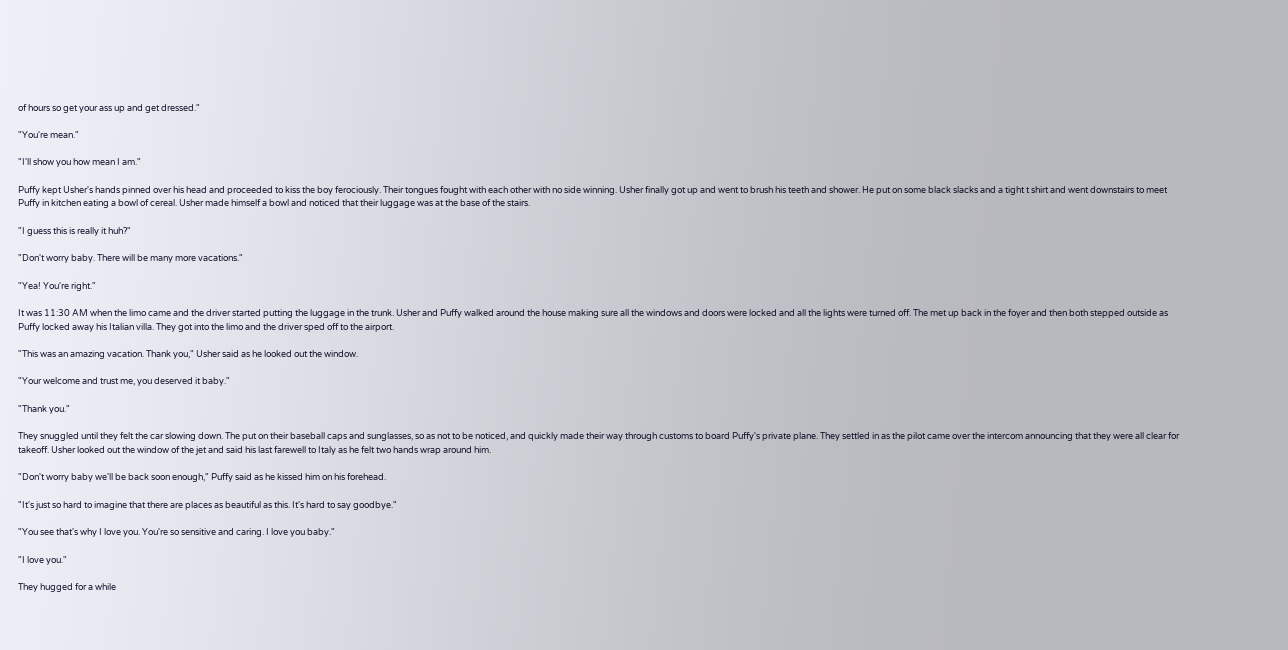of hours so get your ass up and get dressed."

"You're mean."

"I'll show you how mean I am."

Puffy kept Usher's hands pinned over his head and proceeded to kiss the boy ferociously. Their tongues fought with each other with no side winning. Usher finally got up and went to brush his teeth and shower. He put on some black slacks and a tight t shirt and went downstairs to meet Puffy in kitchen eating a bowl of cereal. Usher made himself a bowl and noticed that their luggage was at the base of the stairs.

"I guess this is really it huh?"

"Don't worry baby. There will be many more vacations."

"Yea! You're right."

It was 11:30 AM when the limo came and the driver started putting the luggage in the trunk. Usher and Puffy walked around the house making sure all the windows and doors were locked and all the lights were turned off. The met up back in the foyer and then both stepped outside as Puffy locked away his Italian villa. They got into the limo and the driver sped off to the airport.

"This was an amazing vacation. Thank you," Usher said as he looked out the window.

"Your welcome and trust me, you deserved it baby."

"Thank you."

They snuggled until they felt the car slowing down. The put on their baseball caps and sunglasses, so as not to be noticed, and quickly made their way through customs to board Puffy's private plane. They settled in as the pilot came over the intercom announcing that they were all clear for takeoff. Usher looked out the window of the jet and said his last farewell to Italy as he felt two hands wrap around him.

"Don't worry baby we'll be back soon enough," Puffy said as he kissed him on his forehead.

"It's just so hard to imagine that there are places as beautiful as this. It's hard to say goodbye."

"You see that's why I love you. You're so sensitive and caring. I love you baby."

"I love you."

They hugged for a while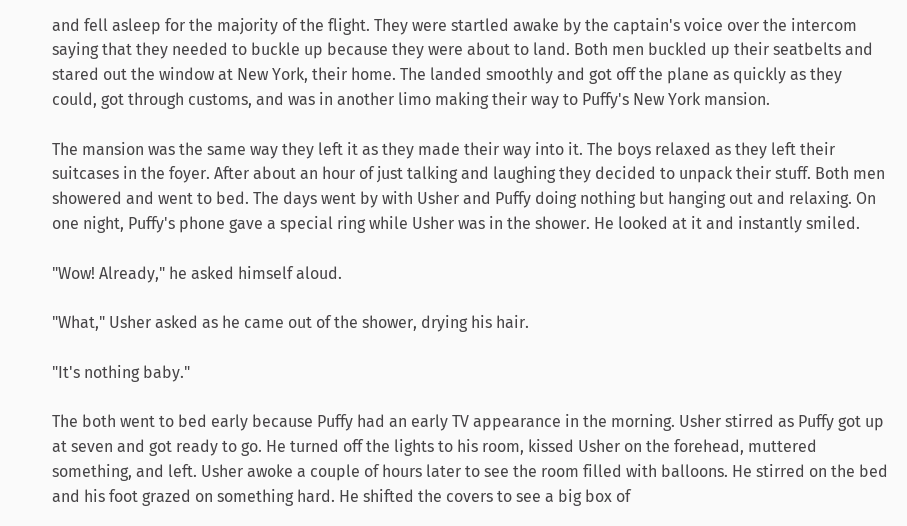and fell asleep for the majority of the flight. They were startled awake by the captain's voice over the intercom saying that they needed to buckle up because they were about to land. Both men buckled up their seatbelts and stared out the window at New York, their home. The landed smoothly and got off the plane as quickly as they could, got through customs, and was in another limo making their way to Puffy's New York mansion.

The mansion was the same way they left it as they made their way into it. The boys relaxed as they left their suitcases in the foyer. After about an hour of just talking and laughing they decided to unpack their stuff. Both men showered and went to bed. The days went by with Usher and Puffy doing nothing but hanging out and relaxing. On one night, Puffy's phone gave a special ring while Usher was in the shower. He looked at it and instantly smiled.

"Wow! Already," he asked himself aloud.

"What," Usher asked as he came out of the shower, drying his hair.

"It's nothing baby."

The both went to bed early because Puffy had an early TV appearance in the morning. Usher stirred as Puffy got up at seven and got ready to go. He turned off the lights to his room, kissed Usher on the forehead, muttered something, and left. Usher awoke a couple of hours later to see the room filled with balloons. He stirred on the bed and his foot grazed on something hard. He shifted the covers to see a big box of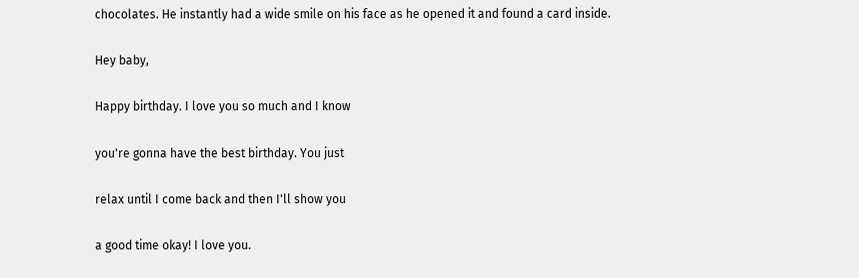chocolates. He instantly had a wide smile on his face as he opened it and found a card inside.

Hey baby,

Happy birthday. I love you so much and I know

you're gonna have the best birthday. You just

relax until I come back and then I'll show you

a good time okay! I love you.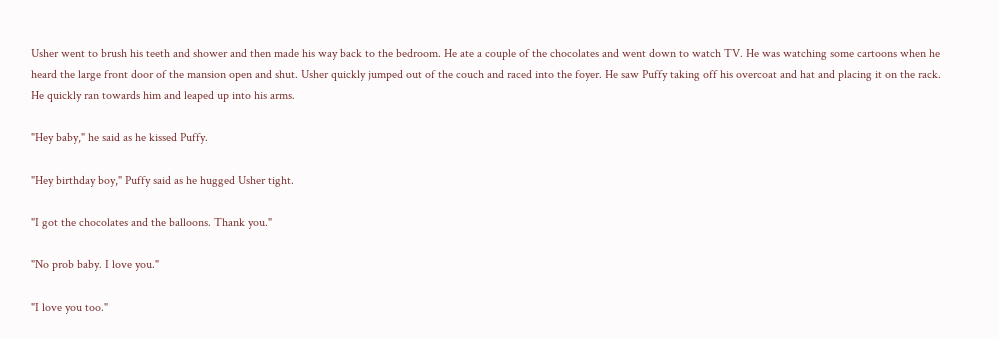Usher went to brush his teeth and shower and then made his way back to the bedroom. He ate a couple of the chocolates and went down to watch TV. He was watching some cartoons when he heard the large front door of the mansion open and shut. Usher quickly jumped out of the couch and raced into the foyer. He saw Puffy taking off his overcoat and hat and placing it on the rack. He quickly ran towards him and leaped up into his arms.

"Hey baby," he said as he kissed Puffy.

"Hey birthday boy," Puffy said as he hugged Usher tight.

"I got the chocolates and the balloons. Thank you."

"No prob baby. I love you."

"I love you too."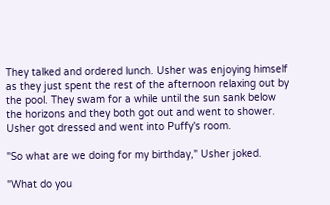They talked and ordered lunch. Usher was enjoying himself as they just spent the rest of the afternoon relaxing out by the pool. They swam for a while until the sun sank below the horizons and they both got out and went to shower. Usher got dressed and went into Puffy's room.

"So what are we doing for my birthday," Usher joked.

"What do you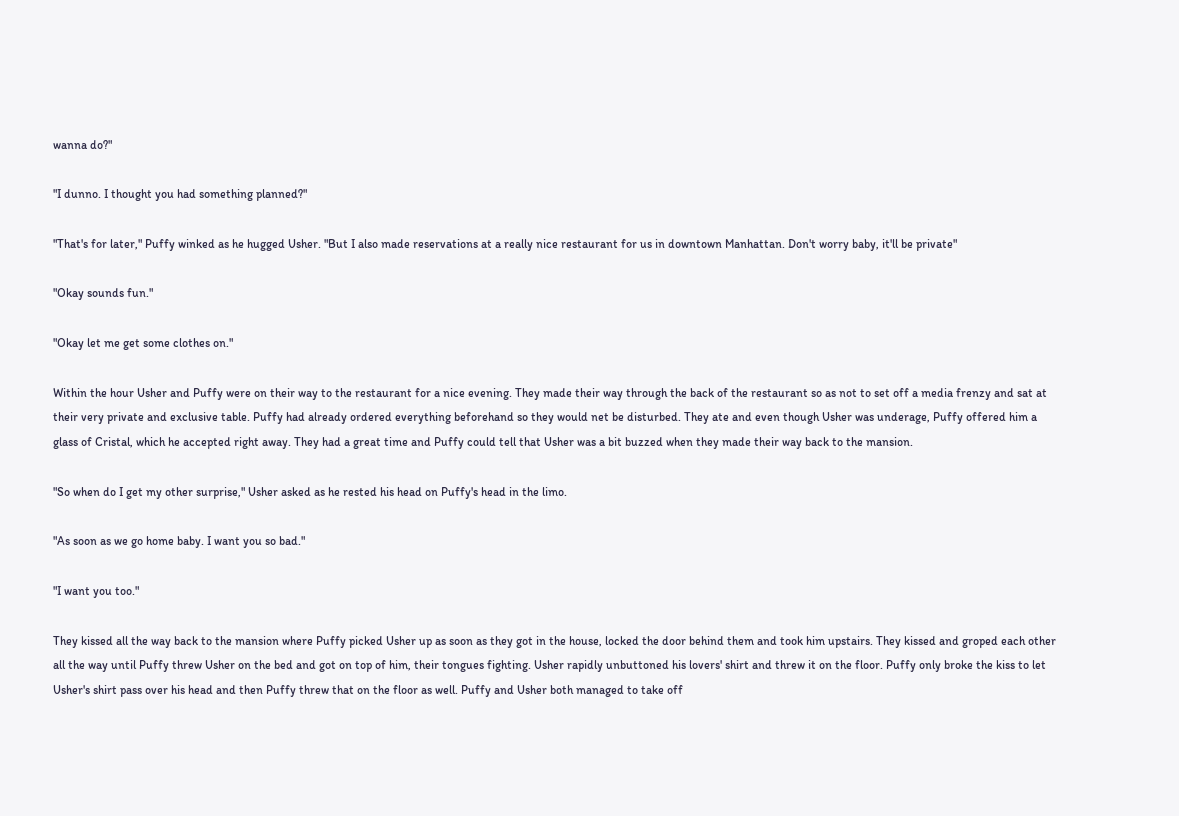wanna do?"

"I dunno. I thought you had something planned?"

"That's for later," Puffy winked as he hugged Usher. "But I also made reservations at a really nice restaurant for us in downtown Manhattan. Don't worry baby, it'll be private"

"Okay sounds fun."

"Okay let me get some clothes on."

Within the hour Usher and Puffy were on their way to the restaurant for a nice evening. They made their way through the back of the restaurant so as not to set off a media frenzy and sat at their very private and exclusive table. Puffy had already ordered everything beforehand so they would net be disturbed. They ate and even though Usher was underage, Puffy offered him a glass of Cristal, which he accepted right away. They had a great time and Puffy could tell that Usher was a bit buzzed when they made their way back to the mansion.

"So when do I get my other surprise," Usher asked as he rested his head on Puffy's head in the limo.

"As soon as we go home baby. I want you so bad."

"I want you too."

They kissed all the way back to the mansion where Puffy picked Usher up as soon as they got in the house, locked the door behind them and took him upstairs. They kissed and groped each other all the way until Puffy threw Usher on the bed and got on top of him, their tongues fighting. Usher rapidly unbuttoned his lovers' shirt and threw it on the floor. Puffy only broke the kiss to let Usher's shirt pass over his head and then Puffy threw that on the floor as well. Puffy and Usher both managed to take off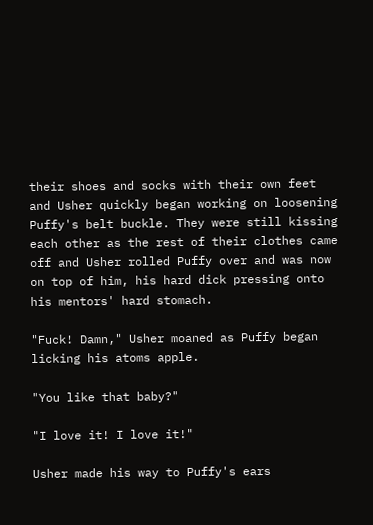their shoes and socks with their own feet and Usher quickly began working on loosening Puffy's belt buckle. They were still kissing each other as the rest of their clothes came off and Usher rolled Puffy over and was now on top of him, his hard dick pressing onto his mentors' hard stomach.

"Fuck! Damn," Usher moaned as Puffy began licking his atoms apple.

"You like that baby?"

"I love it! I love it!"

Usher made his way to Puffy's ears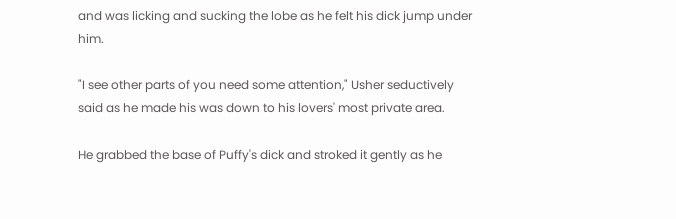and was licking and sucking the lobe as he felt his dick jump under him.

"I see other parts of you need some attention," Usher seductively said as he made his was down to his lovers' most private area.

He grabbed the base of Puffy's dick and stroked it gently as he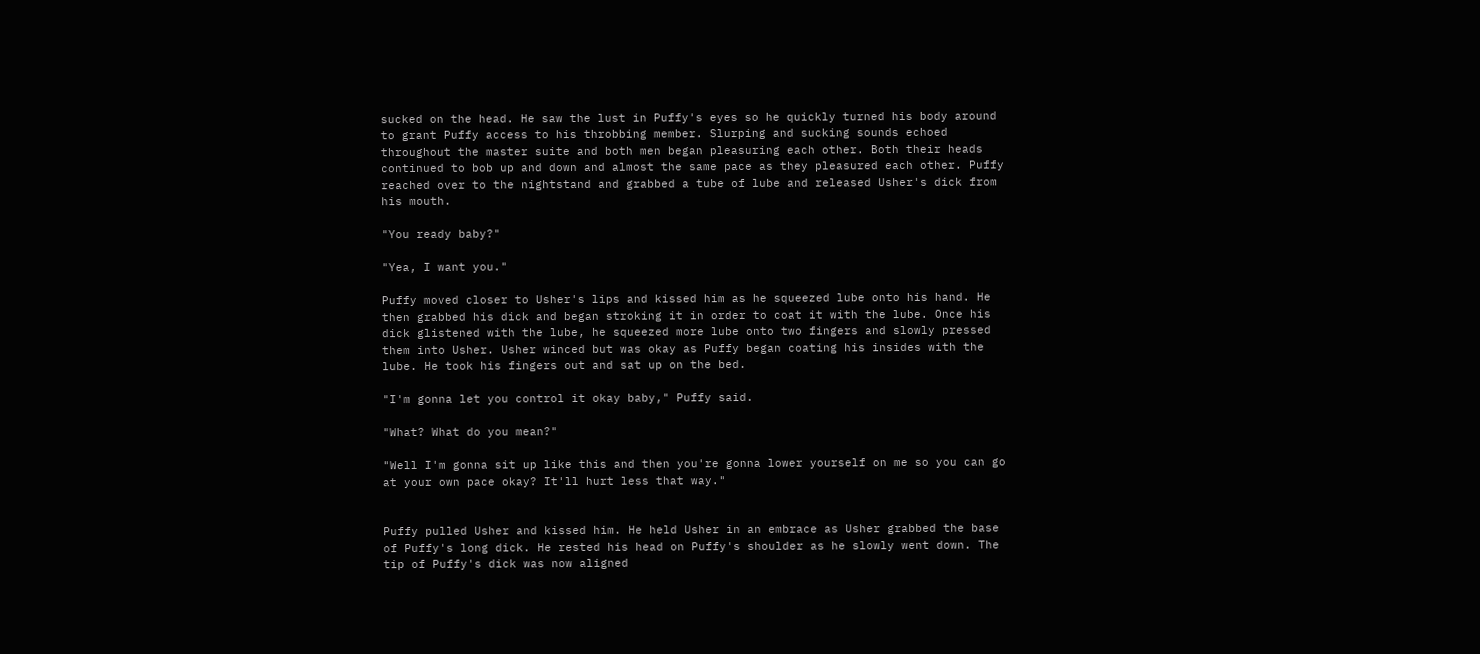sucked on the head. He saw the lust in Puffy's eyes so he quickly turned his body around to grant Puffy access to his throbbing member. Slurping and sucking sounds echoed throughout the master suite and both men began pleasuring each other. Both their heads continued to bob up and down and almost the same pace as they pleasured each other. Puffy reached over to the nightstand and grabbed a tube of lube and released Usher's dick from his mouth.

"You ready baby?"

"Yea, I want you."

Puffy moved closer to Usher's lips and kissed him as he squeezed lube onto his hand. He then grabbed his dick and began stroking it in order to coat it with the lube. Once his dick glistened with the lube, he squeezed more lube onto two fingers and slowly pressed them into Usher. Usher winced but was okay as Puffy began coating his insides with the lube. He took his fingers out and sat up on the bed.

"I'm gonna let you control it okay baby," Puffy said.

"What? What do you mean?"

"Well I'm gonna sit up like this and then you're gonna lower yourself on me so you can go at your own pace okay? It'll hurt less that way."


Puffy pulled Usher and kissed him. He held Usher in an embrace as Usher grabbed the base of Puffy's long dick. He rested his head on Puffy's shoulder as he slowly went down. The tip of Puffy's dick was now aligned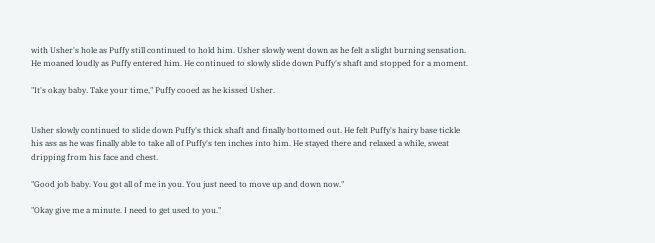with Usher's hole as Puffy still continued to hold him. Usher slowly went down as he felt a slight burning sensation. He moaned loudly as Puffy entered him. He continued to slowly slide down Puffy's shaft and stopped for a moment.

"It's okay baby. Take your time," Puffy cooed as he kissed Usher.


Usher slowly continued to slide down Puffy's thick shaft and finally bottomed out. He felt Puffy's hairy base tickle his ass as he was finally able to take all of Puffy's ten inches into him. He stayed there and relaxed a while, sweat dripping from his face and chest.

"Good job baby. You got all of me in you. You just need to move up and down now."

"Okay give me a minute. I need to get used to you."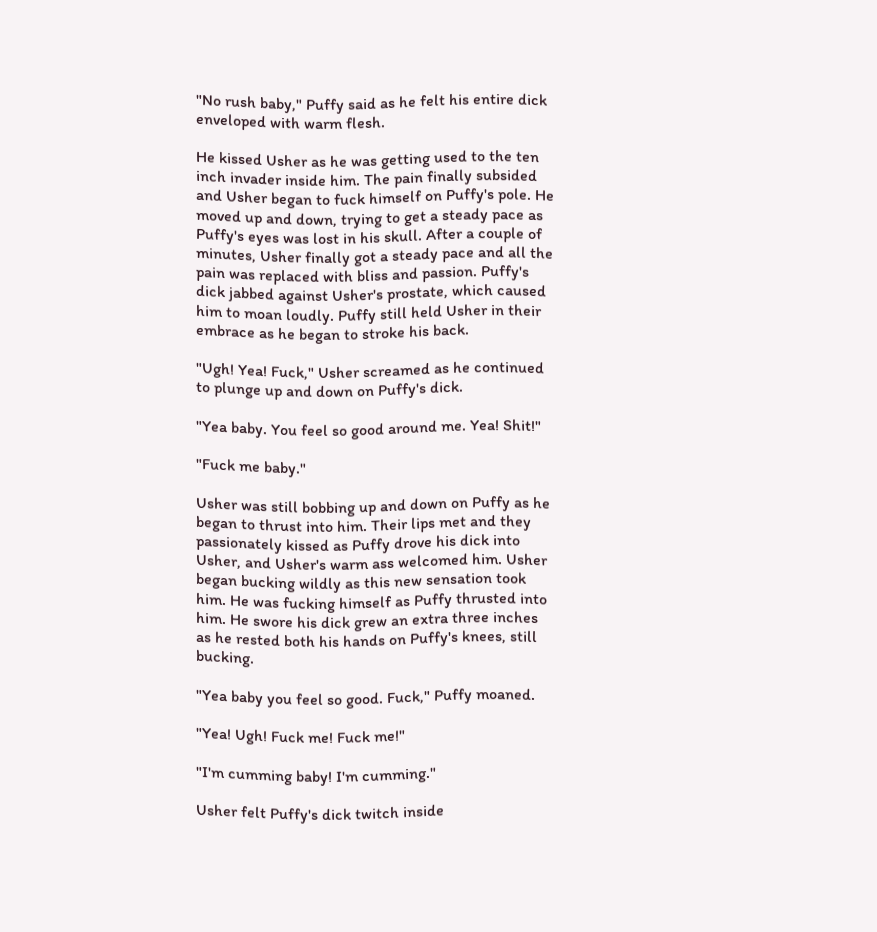"No rush baby," Puffy said as he felt his entire dick enveloped with warm flesh.

He kissed Usher as he was getting used to the ten inch invader inside him. The pain finally subsided and Usher began to fuck himself on Puffy's pole. He moved up and down, trying to get a steady pace as Puffy's eyes was lost in his skull. After a couple of minutes, Usher finally got a steady pace and all the pain was replaced with bliss and passion. Puffy's dick jabbed against Usher's prostate, which caused him to moan loudly. Puffy still held Usher in their embrace as he began to stroke his back.

"Ugh! Yea! Fuck," Usher screamed as he continued to plunge up and down on Puffy's dick.

"Yea baby. You feel so good around me. Yea! Shit!"

"Fuck me baby."

Usher was still bobbing up and down on Puffy as he began to thrust into him. Their lips met and they passionately kissed as Puffy drove his dick into Usher, and Usher's warm ass welcomed him. Usher began bucking wildly as this new sensation took him. He was fucking himself as Puffy thrusted into him. He swore his dick grew an extra three inches as he rested both his hands on Puffy's knees, still bucking.

"Yea baby you feel so good. Fuck," Puffy moaned.

"Yea! Ugh! Fuck me! Fuck me!"

"I'm cumming baby! I'm cumming."

Usher felt Puffy's dick twitch inside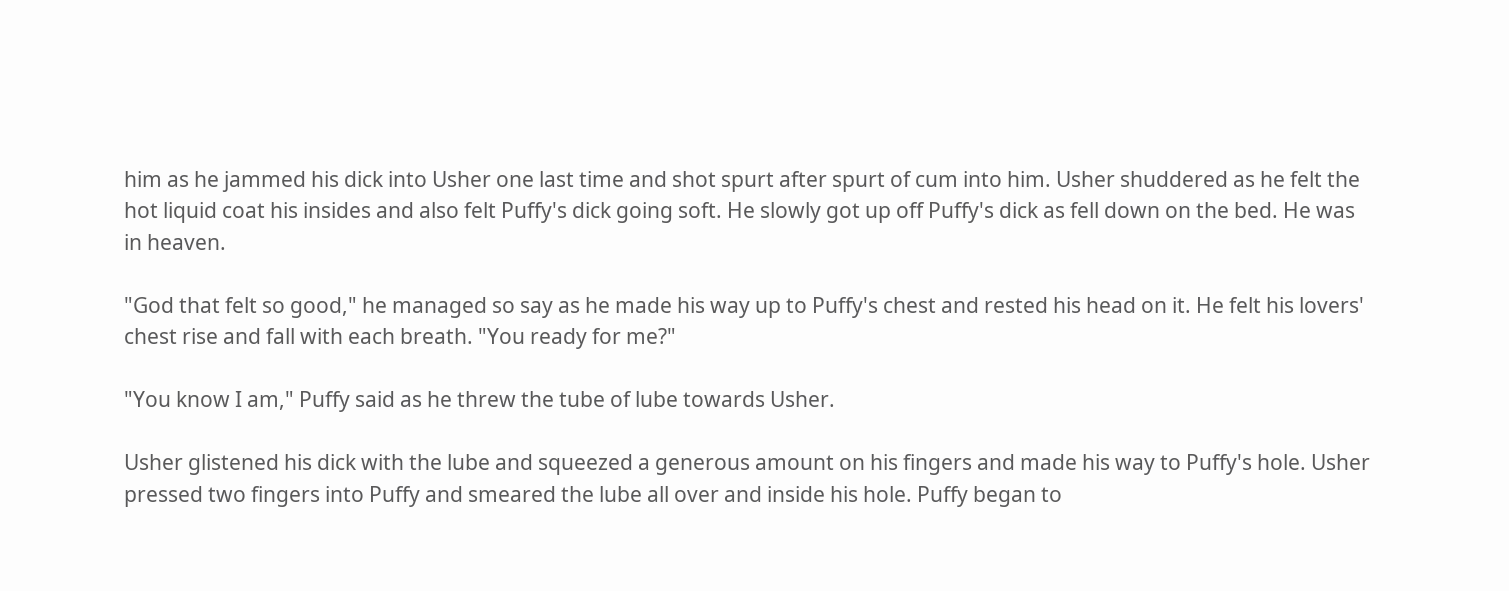him as he jammed his dick into Usher one last time and shot spurt after spurt of cum into him. Usher shuddered as he felt the hot liquid coat his insides and also felt Puffy's dick going soft. He slowly got up off Puffy's dick as fell down on the bed. He was in heaven.

"God that felt so good," he managed so say as he made his way up to Puffy's chest and rested his head on it. He felt his lovers' chest rise and fall with each breath. "You ready for me?"

"You know I am," Puffy said as he threw the tube of lube towards Usher.

Usher glistened his dick with the lube and squeezed a generous amount on his fingers and made his way to Puffy's hole. Usher pressed two fingers into Puffy and smeared the lube all over and inside his hole. Puffy began to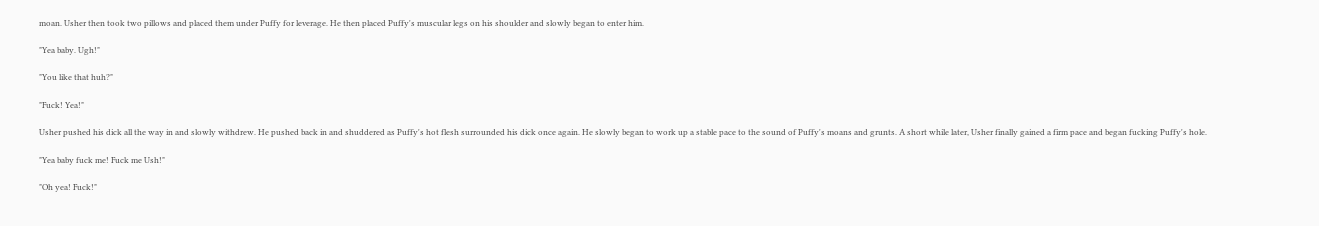moan. Usher then took two pillows and placed them under Puffy for leverage. He then placed Puffy's muscular legs on his shoulder and slowly began to enter him.

"Yea baby. Ugh!"

"You like that huh?"

"Fuck! Yea!"

Usher pushed his dick all the way in and slowly withdrew. He pushed back in and shuddered as Puffy's hot flesh surrounded his dick once again. He slowly began to work up a stable pace to the sound of Puffy's moans and grunts. A short while later, Usher finally gained a firm pace and began fucking Puffy's hole.

"Yea baby fuck me! Fuck me Ush!"

"Oh yea! Fuck!"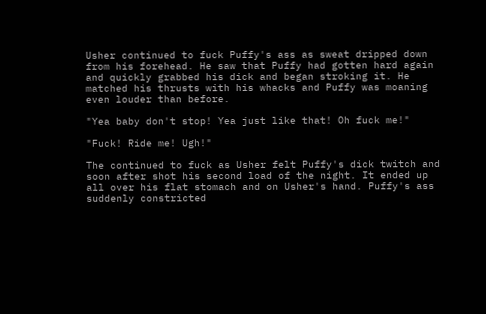Usher continued to fuck Puffy's ass as sweat dripped down from his forehead. He saw that Puffy had gotten hard again and quickly grabbed his dick and began stroking it. He matched his thrusts with his whacks and Puffy was moaning even louder than before.

"Yea baby don't stop! Yea just like that! Oh fuck me!"

"Fuck! Ride me! Ugh!"

The continued to fuck as Usher felt Puffy's dick twitch and soon after shot his second load of the night. It ended up all over his flat stomach and on Usher's hand. Puffy's ass suddenly constricted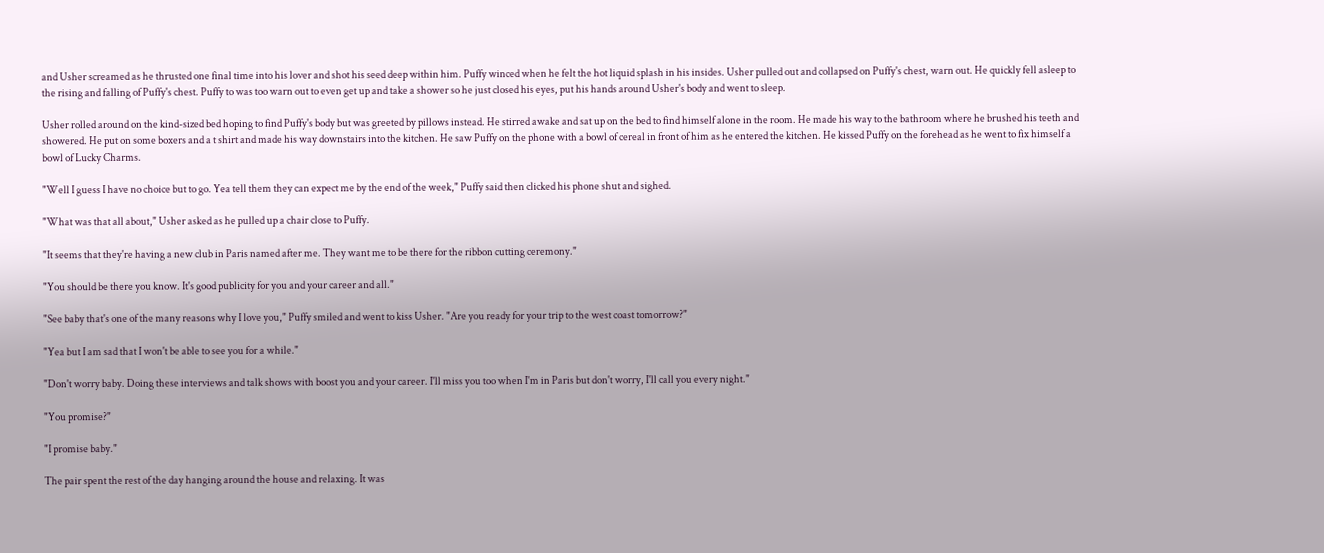and Usher screamed as he thrusted one final time into his lover and shot his seed deep within him. Puffy winced when he felt the hot liquid splash in his insides. Usher pulled out and collapsed on Puffy's chest, warn out. He quickly fell asleep to the rising and falling of Puffy's chest. Puffy to was too warn out to even get up and take a shower so he just closed his eyes, put his hands around Usher's body and went to sleep.

Usher rolled around on the kind-sized bed hoping to find Puffy's body but was greeted by pillows instead. He stirred awake and sat up on the bed to find himself alone in the room. He made his way to the bathroom where he brushed his teeth and showered. He put on some boxers and a t shirt and made his way downstairs into the kitchen. He saw Puffy on the phone with a bowl of cereal in front of him as he entered the kitchen. He kissed Puffy on the forehead as he went to fix himself a bowl of Lucky Charms.

"Well I guess I have no choice but to go. Yea tell them they can expect me by the end of the week," Puffy said then clicked his phone shut and sighed.

"What was that all about," Usher asked as he pulled up a chair close to Puffy.

"It seems that they're having a new club in Paris named after me. They want me to be there for the ribbon cutting ceremony."

"You should be there you know. It's good publicity for you and your career and all."

"See baby that's one of the many reasons why I love you," Puffy smiled and went to kiss Usher. "Are you ready for your trip to the west coast tomorrow?"

"Yea but I am sad that I won't be able to see you for a while."

"Don't worry baby. Doing these interviews and talk shows with boost you and your career. I'll miss you too when I'm in Paris but don't worry, I'll call you every night."

"You promise?"

"I promise baby."

The pair spent the rest of the day hanging around the house and relaxing. It was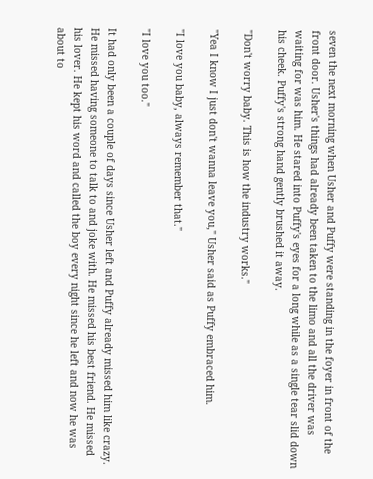seven the next morning when Usher and Puffy were standing in the foyer in front of the front door. Usher's things had already been taken to the limo and all the driver was waiting for was him. He stared into Puffy's eyes for a long while as a single tear slid down his cheek. Puffy's strong hand gently brushed it away.

"Don't worry baby. This is how the industry works."

"Yea I know I just don't wanna leave you," Usher said as Puffy embraced him.

"I love you baby, always remember that."

"I love you too."

It had only been a couple of days since Usher left and Puffy already missed him like crazy. He missed having someone to talk to and joke with. He missed his best friend. He missed his lover. He kept his word and called the boy every night since he left and now he was about to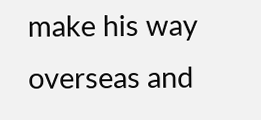make his way overseas and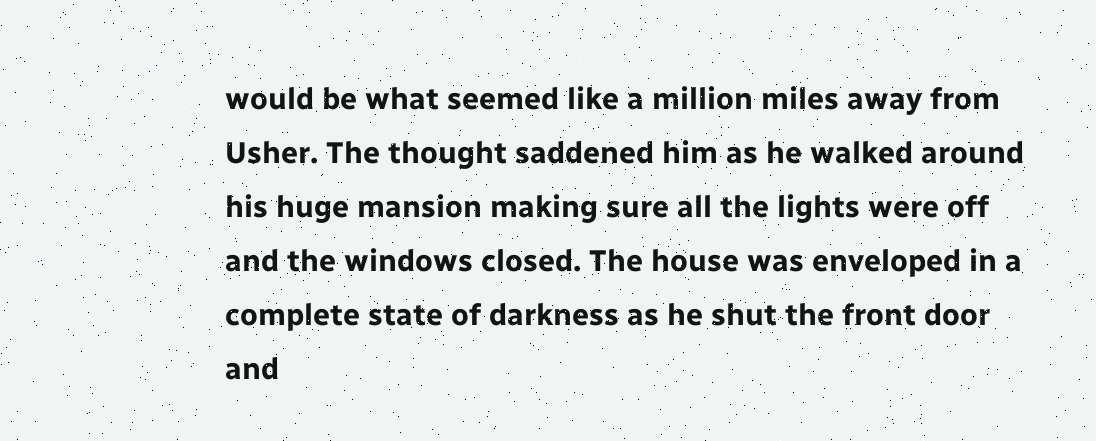would be what seemed like a million miles away from Usher. The thought saddened him as he walked around his huge mansion making sure all the lights were off and the windows closed. The house was enveloped in a complete state of darkness as he shut the front door and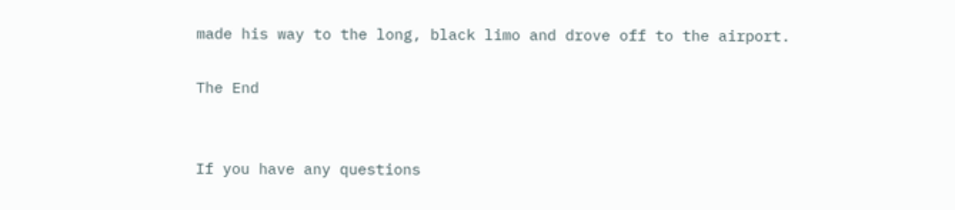made his way to the long, black limo and drove off to the airport.

The End


If you have any questions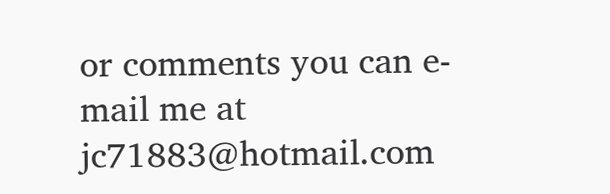or comments you can e-mail me at jc71883@hotmail.com